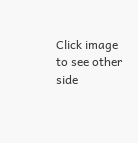Click image to see other side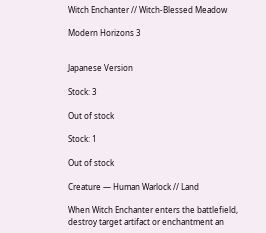Witch Enchanter // Witch-Blessed Meadow

Modern Horizons 3


Japanese Version

Stock: 3

Out of stock

Stock: 1

Out of stock

Creature — Human Warlock // Land

When Witch Enchanter enters the battlefield, destroy target artifact or enchantment an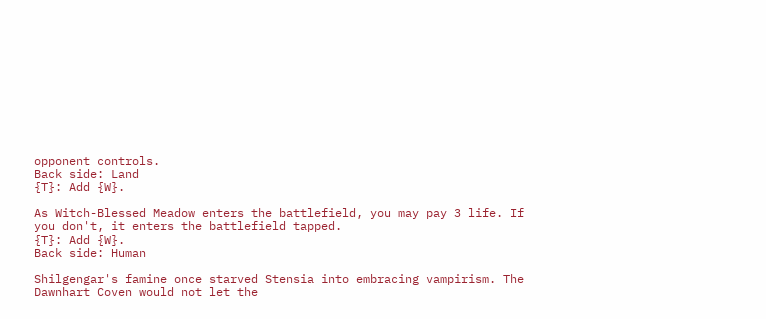opponent controls.
Back side: Land
{T}: Add {W}.

As Witch-Blessed Meadow enters the battlefield, you may pay 3 life. If you don't, it enters the battlefield tapped.
{T}: Add {W}.
Back side: Human

Shilgengar's famine once starved Stensia into embracing vampirism. The Dawnhart Coven would not let the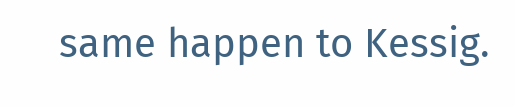same happen to Kessig.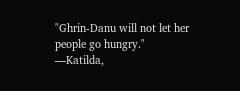"Ghrin-Danu will not let her people go hungry."
—Katilda,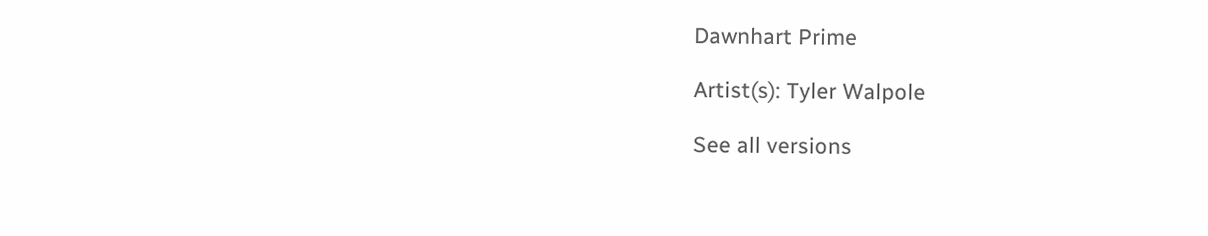Dawnhart Prime

Artist(s): Tyler Walpole

See all versions